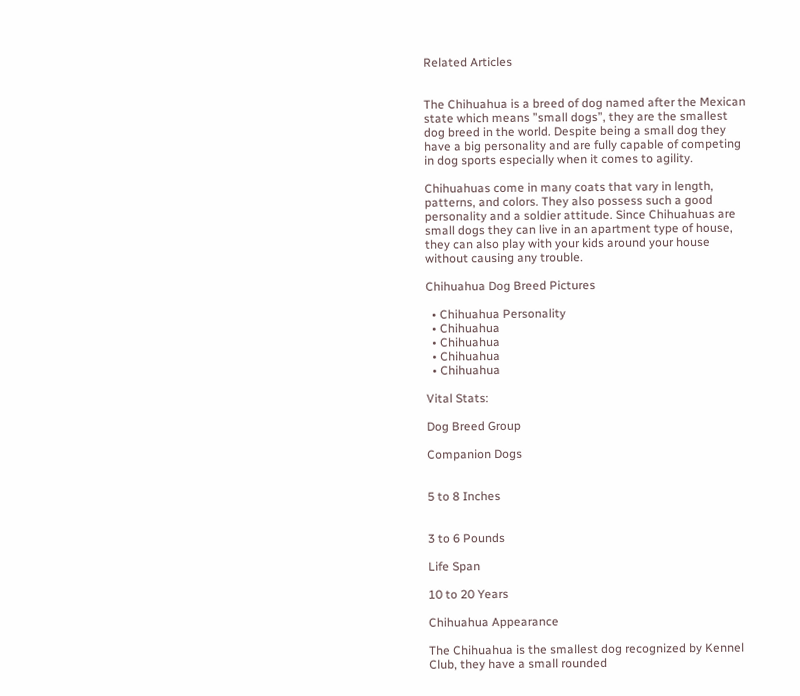Related Articles


The Chihuahua is a breed of dog named after the Mexican state which means ”small dogs”, they are the smallest dog breed in the world. Despite being a small dog they have a big personality and are fully capable of competing in dog sports especially when it comes to agility.

Chihuahuas come in many coats that vary in length, patterns, and colors. They also possess such a good personality and a soldier attitude. Since Chihuahuas are small dogs they can live in an apartment type of house, they can also play with your kids around your house without causing any trouble.

Chihuahua Dog Breed Pictures

  • Chihuahua Personality
  • Chihuahua
  • Chihuahua
  • Chihuahua
  • Chihuahua

Vital Stats:

Dog Breed Group

Companion Dogs


5 to 8 Inches


3 to 6 Pounds

Life Span

10 to 20 Years

Chihuahua Appearance

The Chihuahua is the smallest dog recognized by Kennel Club, they have a small rounded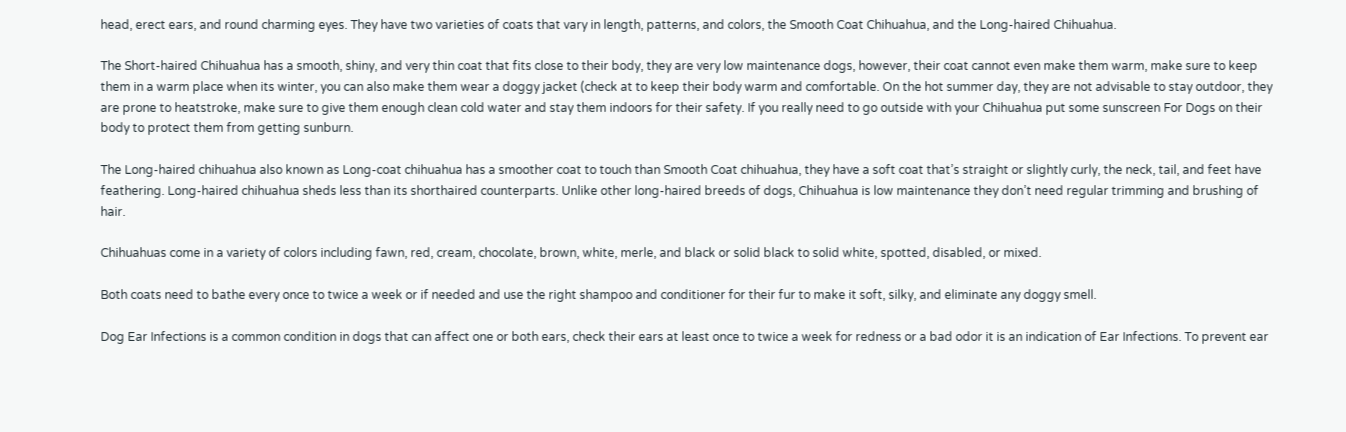head, erect ears, and round charming eyes. They have two varieties of coats that vary in length, patterns, and colors, the Smooth Coat Chihuahua, and the Long-haired Chihuahua.

The Short-haired Chihuahua has a smooth, shiny, and very thin coat that fits close to their body, they are very low maintenance dogs, however, their coat cannot even make them warm, make sure to keep them in a warm place when its winter, you can also make them wear a doggy jacket (check at to keep their body warm and comfortable. On the hot summer day, they are not advisable to stay outdoor, they are prone to heatstroke, make sure to give them enough clean cold water and stay them indoors for their safety. If you really need to go outside with your Chihuahua put some sunscreen For Dogs on their body to protect them from getting sunburn.

The Long-haired chihuahua also known as Long-coat chihuahua has a smoother coat to touch than Smooth Coat chihuahua, they have a soft coat that’s straight or slightly curly, the neck, tail, and feet have feathering. Long-haired chihuahua sheds less than its shorthaired counterparts. Unlike other long-haired breeds of dogs, Chihuahua is low maintenance they don’t need regular trimming and brushing of hair.

Chihuahuas come in a variety of colors including fawn, red, cream, chocolate, brown, white, merle, and black or solid black to solid white, spotted, disabled, or mixed.

Both coats need to bathe every once to twice a week or if needed and use the right shampoo and conditioner for their fur to make it soft, silky, and eliminate any doggy smell.

Dog Ear Infections is a common condition in dogs that can affect one or both ears, check their ears at least once to twice a week for redness or a bad odor it is an indication of Ear Infections. To prevent ear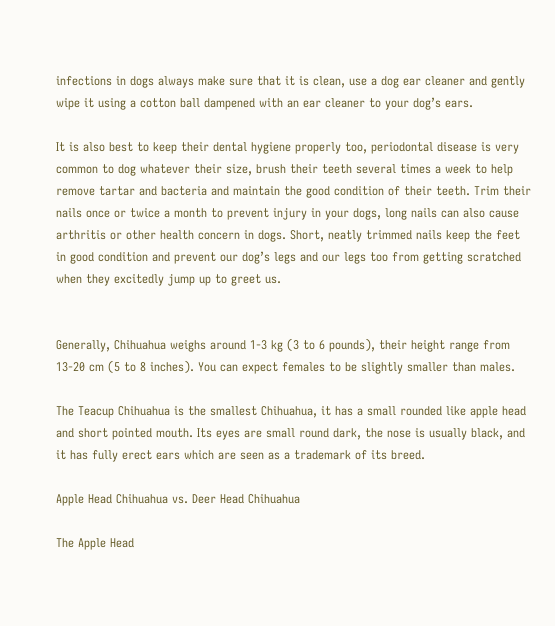infections in dogs always make sure that it is clean, use a dog ear cleaner and gently wipe it using a cotton ball dampened with an ear cleaner to your dog’s ears.

It is also best to keep their dental hygiene properly too, periodontal disease is very common to dog whatever their size, brush their teeth several times a week to help remove tartar and bacteria and maintain the good condition of their teeth. Trim their nails once or twice a month to prevent injury in your dogs, long nails can also cause arthritis or other health concern in dogs. Short, neatly trimmed nails keep the feet in good condition and prevent our dog’s legs and our legs too from getting scratched when they excitedly jump up to greet us.


Generally, Chihuahua weighs around 1-3 kg (3 to 6 pounds), their height range from 13-20 cm (5 to 8 inches). You can expect females to be slightly smaller than males.

The Teacup Chihuahua is the smallest Chihuahua, it has a small rounded like apple head and short pointed mouth. Its eyes are small round dark, the nose is usually black, and it has fully erect ears which are seen as a trademark of its breed.

Apple Head Chihuahua vs. Deer Head Chihuahua

The Apple Head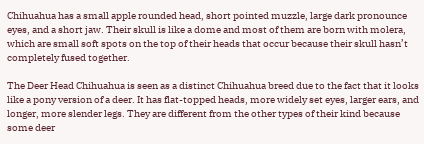Chihuahua has a small apple rounded head, short pointed muzzle, large dark pronounce eyes, and a short jaw. Their skull is like a dome and most of them are born with molera, which are small soft spots on the top of their heads that occur because their skull hasn’t completely fused together.

The Deer Head Chihuahua is seen as a distinct Chihuahua breed due to the fact that it looks like a pony version of a deer. It has flat-topped heads, more widely set eyes, larger ears, and longer, more slender legs. They are different from the other types of their kind because some deer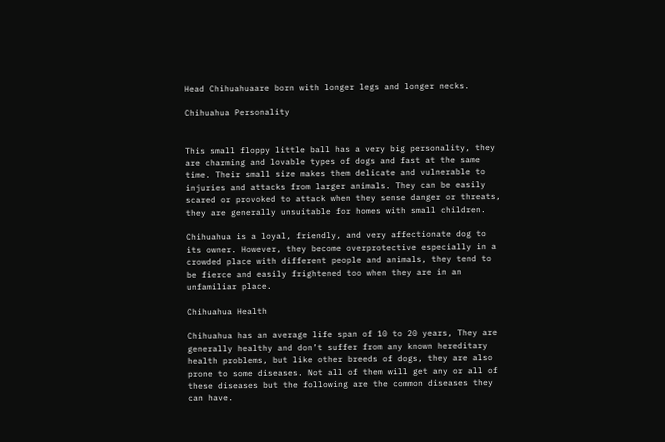Head Chihuahuaare born with longer legs and longer necks.

Chihuahua Personality


This small floppy little ball has a very big personality, they are charming and lovable types of dogs and fast at the same time. Their small size makes them delicate and vulnerable to injuries and attacks from larger animals. They can be easily scared or provoked to attack when they sense danger or threats, they are generally unsuitable for homes with small children.

Chihuahua is a loyal, friendly, and very affectionate dog to its owner. However, they become overprotective especially in a crowded place with different people and animals, they tend to be fierce and easily frightened too when they are in an unfamiliar place.

Chihuahua Health

Chihuahua has an average life span of 10 to 20 years, They are generally healthy and don’t suffer from any known hereditary health problems, but like other breeds of dogs, they are also prone to some diseases. Not all of them will get any or all of these diseases but the following are the common diseases they can have.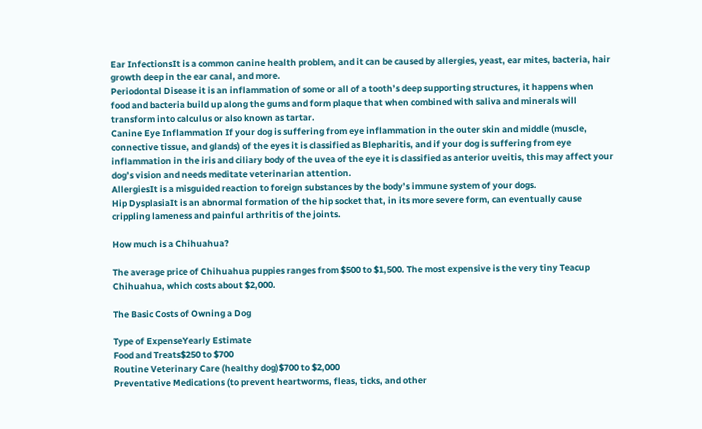Ear InfectionsIt is a common canine health problem, and it can be caused by allergies, yeast, ear mites, bacteria, hair growth deep in the ear canal, and more.
Periodontal Disease it is an inflammation of some or all of a tooth’s deep supporting structures, it happens when food and bacteria build up along the gums and form plaque that when combined with saliva and minerals will transform into calculus or also known as tartar.
Canine Eye Inflammation If your dog is suffering from eye inflammation in the outer skin and middle (muscle, connective tissue, and glands) of the eyes it is classified as Blepharitis, and if your dog is suffering from eye inflammation in the iris and ciliary body of the uvea of the eye it is classified as anterior uveitis, this may affect your dog’s vision and needs meditate veterinarian attention.
AllergiesIt is a misguided reaction to foreign substances by the body’s immune system of your dogs.
Hip DysplasiaIt is an abnormal formation of the hip socket that, in its more severe form, can eventually cause crippling lameness and painful arthritis of the joints.

How much is a Chihuahua?

The average price of Chihuahua puppies ranges from $500 to $1,500. The most expensive is the very tiny Teacup Chihuahua, which costs about $2,000.

The Basic Costs of Owning a Dog

Type of ExpenseYearly Estimate
Food and Treats$250 to $700
Routine Veterinary Care (healthy dog)$700 to $2,000
Preventative Medications (to prevent heartworms, fleas, ticks, and other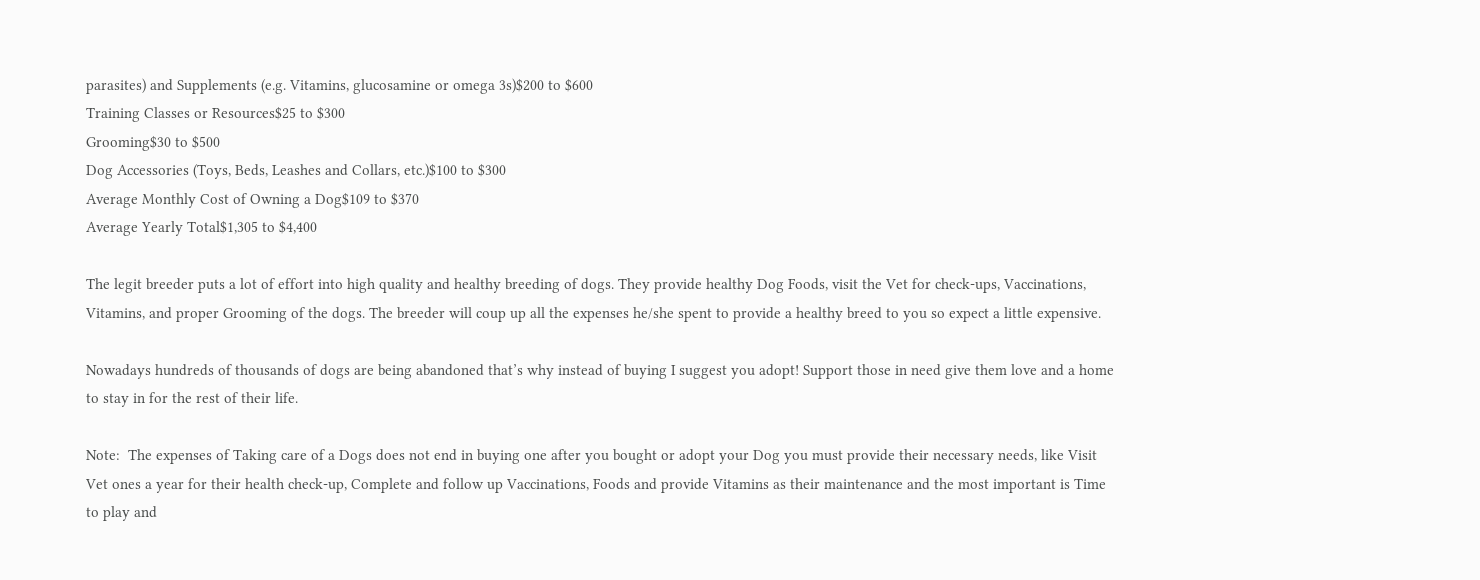parasites) and Supplements (e.g. Vitamins, glucosamine or omega 3s)$200 to $600
Training Classes or Resources$25 to $300
Grooming$30 to $500
Dog Accessories (Toys, Beds, Leashes and Collars, etc.)$100 to $300
Average Monthly Cost of Owning a Dog$109 to $370
Average Yearly Total$1,305 to $4,400

The legit breeder puts a lot of effort into high quality and healthy breeding of dogs. They provide healthy Dog Foods, visit the Vet for check-ups, Vaccinations, Vitamins, and proper Grooming of the dogs. The breeder will coup up all the expenses he/she spent to provide a healthy breed to you so expect a little expensive.

Nowadays hundreds of thousands of dogs are being abandoned that’s why instead of buying I suggest you adopt! Support those in need give them love and a home to stay in for the rest of their life.

Note:  The expenses of Taking care of a Dogs does not end in buying one after you bought or adopt your Dog you must provide their necessary needs, like Visit Vet ones a year for their health check-up, Complete and follow up Vaccinations, Foods and provide Vitamins as their maintenance and the most important is Time to play and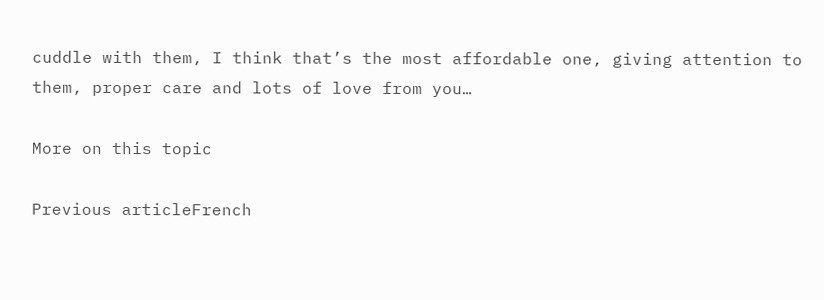cuddle with them, I think that’s the most affordable one, giving attention to them, proper care and lots of love from you…

More on this topic

Previous articleFrench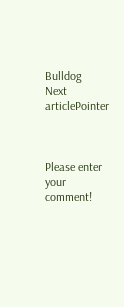Bulldog
Next articlePointer



Please enter your comment!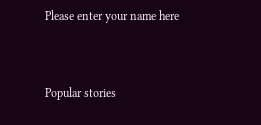Please enter your name here


Popular stories